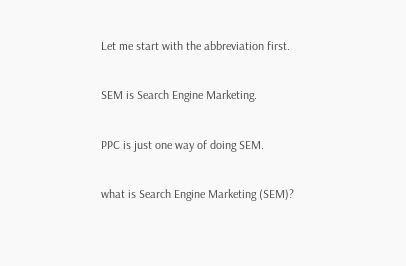Let me start with the abbreviation first.

SEM is Search Engine Marketing.

PPC is just one way of doing SEM.

what is Search Engine Marketing (SEM)?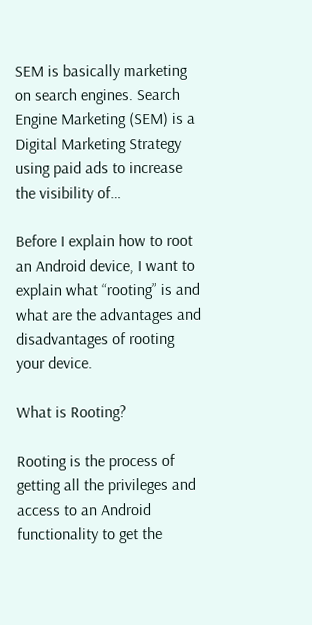SEM is basically marketing on search engines. Search Engine Marketing (SEM) is a Digital Marketing Strategy using paid ads to increase the visibility of…

Before I explain how to root an Android device, I want to explain what “rooting” is and what are the advantages and disadvantages of rooting your device.

What is Rooting?

Rooting is the process of getting all the privileges and access to an Android functionality to get the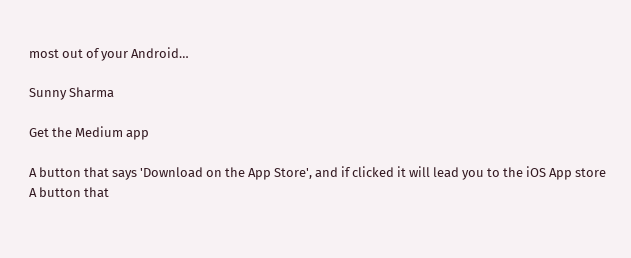most out of your Android…

Sunny Sharma

Get the Medium app

A button that says 'Download on the App Store', and if clicked it will lead you to the iOS App store
A button that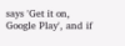says 'Get it on, Google Play', and if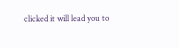clicked it will lead you to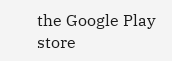the Google Play store